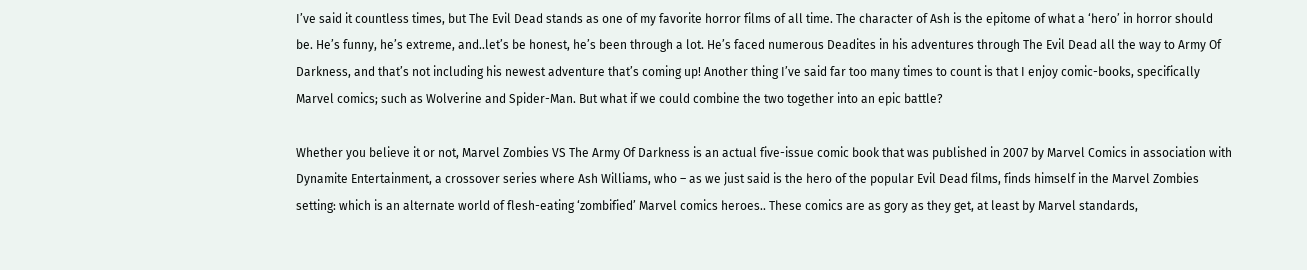I’ve said it countless times, but The Evil Dead stands as one of my favorite horror films of all time. The character of Ash is the epitome of what a ‘hero’ in horror should be. He’s funny, he’s extreme, and..let’s be honest, he’s been through a lot. He’s faced numerous Deadites in his adventures through The Evil Dead all the way to Army Of Darkness, and that’s not including his newest adventure that’s coming up! Another thing I’ve said far too many times to count is that I enjoy comic-books, specifically Marvel comics; such as Wolverine and Spider-Man. But what if we could combine the two together into an epic battle?

Whether you believe it or not, Marvel Zombies VS The Army Of Darkness is an actual five-issue comic book that was published in 2007 by Marvel Comics in association with Dynamite Entertainment, a crossover series where Ash Williams, who – as we just said is the hero of the popular Evil Dead films, finds himself in the Marvel Zombies setting: which is an alternate world of flesh-eating ‘zombified’ Marvel comics heroes.. These comics are as gory as they get, at least by Marvel standards,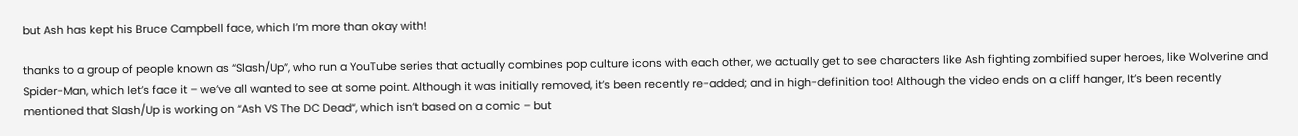but Ash has kept his Bruce Campbell face, which I’m more than okay with!

thanks to a group of people known as “Slash/Up”, who run a YouTube series that actually combines pop culture icons with each other, we actually get to see characters like Ash fighting zombified super heroes, like Wolverine and Spider-Man, which let’s face it – we’ve all wanted to see at some point. Although it was initially removed, it’s been recently re-added; and in high-definition too! Although the video ends on a cliff hanger, It’s been recently mentioned that Slash/Up is working on “Ash VS The DC Dead“, which isn’t based on a comic – but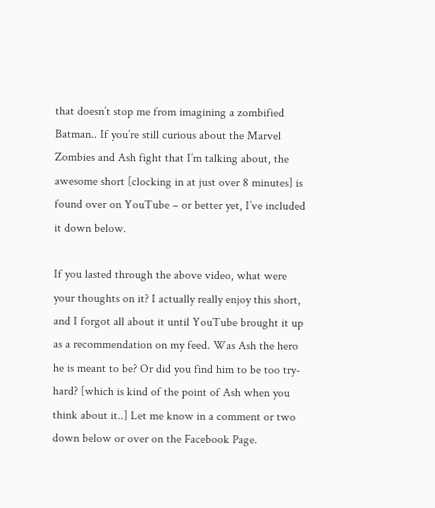that doesn’t stop me from imagining a zombified Batman.. If you’re still curious about the Marvel Zombies and Ash fight that I’m talking about, the awesome short [clocking in at just over 8 minutes] is found over on YouTube – or better yet, I’ve included it down below.

If you lasted through the above video, what were your thoughts on it? I actually really enjoy this short, and I forgot all about it until YouTube brought it up as a recommendation on my feed. Was Ash the hero he is meant to be? Or did you find him to be too try-hard? [which is kind of the point of Ash when you think about it..] Let me know in a comment or two down below or over on the Facebook Page.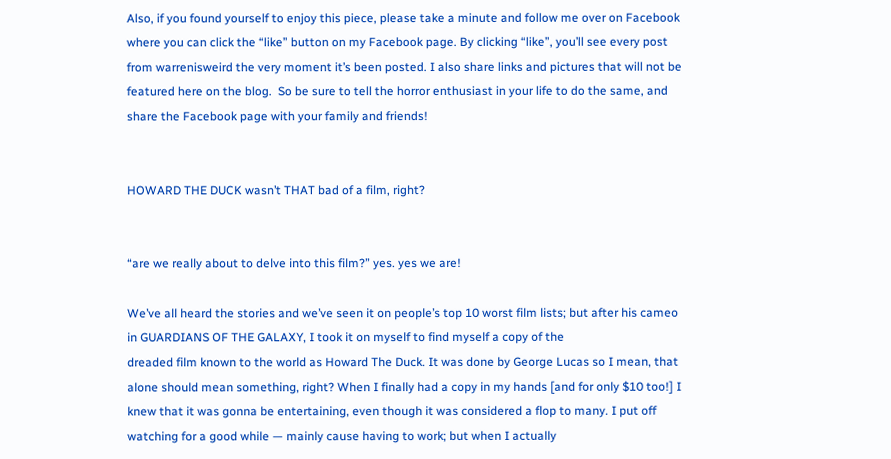Also, if you found yourself to enjoy this piece, please take a minute and follow me over on Facebook where you can click the “like” button on my Facebook page. By clicking “like”, you’ll see every post from warrenisweird the very moment it’s been posted. I also share links and pictures that will not be featured here on the blog.  So be sure to tell the horror enthusiast in your life to do the same, and share the Facebook page with your family and friends!


HOWARD THE DUCK wasn’t THAT bad of a film, right?


“are we really about to delve into this film?” yes. yes we are!

We’ve all heard the stories and we’ve seen it on people’s top 10 worst film lists; but after his cameo in GUARDIANS OF THE GALAXY, I took it on myself to find myself a copy of the
dreaded film known to the world as Howard The Duck. It was done by George Lucas so I mean, that alone should mean something, right? When I finally had a copy in my hands [and for only $10 too!] I knew that it was gonna be entertaining, even though it was considered a flop to many. I put off watching for a good while — mainly cause having to work; but when I actually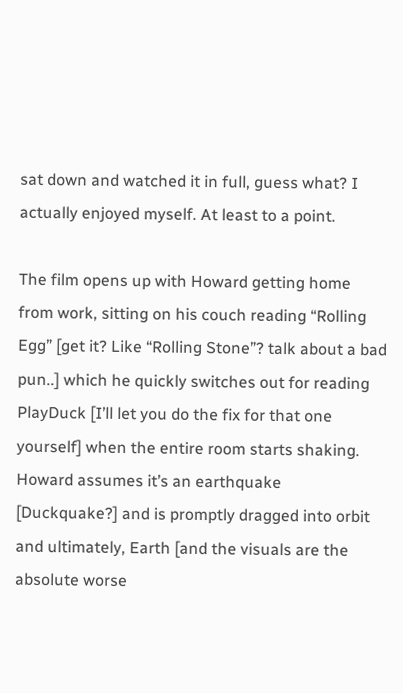sat down and watched it in full, guess what? I actually enjoyed myself. At least to a point.

The film opens up with Howard getting home from work, sitting on his couch reading “Rolling Egg” [get it? Like “Rolling Stone”? talk about a bad pun..] which he quickly switches out for reading PlayDuck [I’ll let you do the fix for that one yourself] when the entire room starts shaking. Howard assumes it’s an earthquake [Duckquake?] and is promptly dragged into orbit and ultimately, Earth [and the visuals are the absolute worse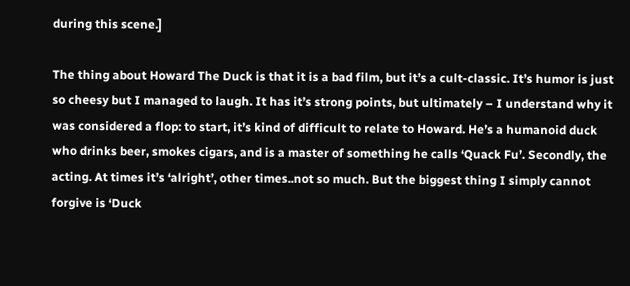during this scene.]

The thing about Howard The Duck is that it is a bad film, but it’s a cult-classic. It’s humor is just so cheesy but I managed to laugh. It has it’s strong points, but ultimately – I understand why it was considered a flop: to start, it’s kind of difficult to relate to Howard. He’s a humanoid duck who drinks beer, smokes cigars, and is a master of something he calls ‘Quack Fu’. Secondly, the acting. At times it’s ‘alright’, other times..not so much. But the biggest thing I simply cannot forgive is ‘Duck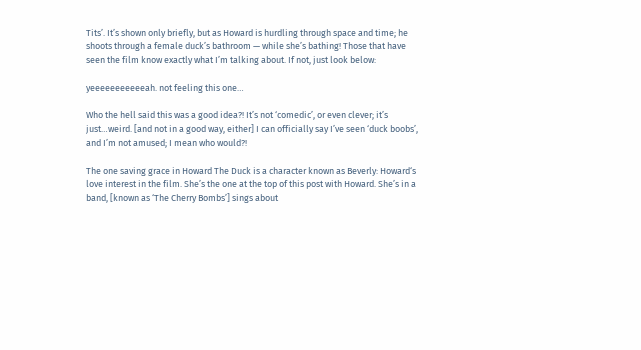Tits’. It’s shown only briefly, but as Howard is hurdling through space and time; he shoots through a female duck’s bathroom — while she’s bathing! Those that have seen the film know exactly what I’m talking about. If not, just look below:

yeeeeeeeeeeeah. not feeling this one…

Who the hell said this was a good idea?! It’s not ‘comedic’, or even clever; it’s just…weird. [and not in a good way, either] I can officially say I’ve seen ‘duck boobs’, and I’m not amused; I mean who would?!

The one saving grace in Howard The Duck is a character known as Beverly: Howard‘s love interest in the film. She’s the one at the top of this post with Howard. She’s in a band, [known as ‘The Cherry Bombs’] sings about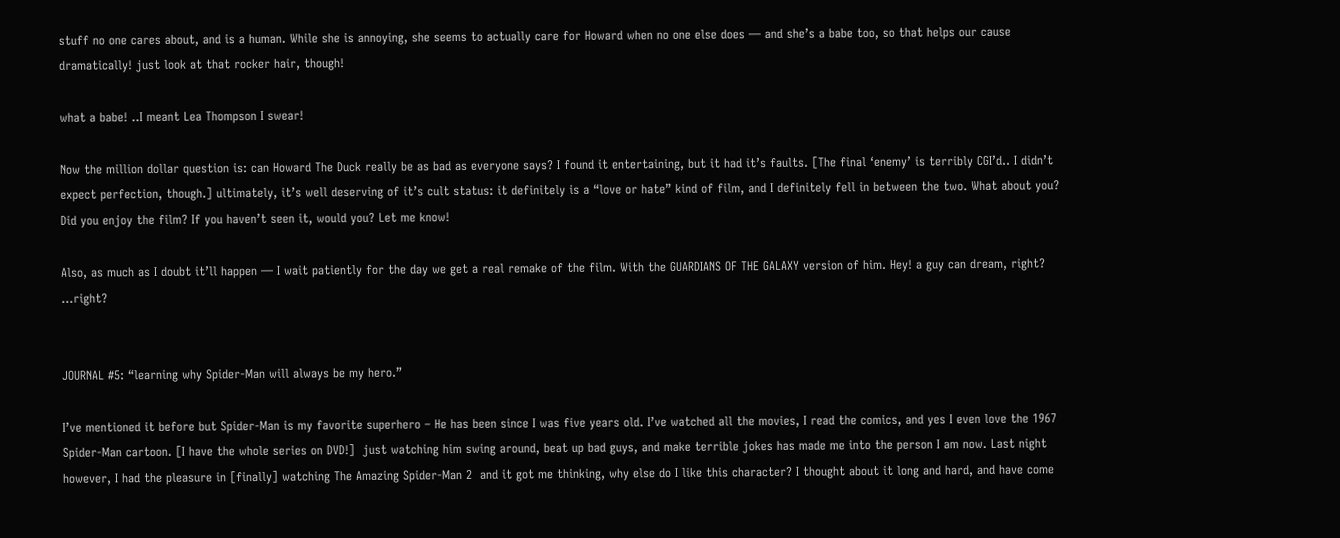stuff no one cares about, and is a human. While she is annoying, she seems to actually care for Howard when no one else does — and she’s a babe too, so that helps our cause dramatically! just look at that rocker hair, though!

what a babe! ..I meant Lea Thompson I swear!

Now the million dollar question is: can Howard The Duck really be as bad as everyone says? I found it entertaining, but it had it’s faults. [The final ‘enemy’ is terribly CGI’d.. I didn’t expect perfection, though.] ultimately, it’s well deserving of it’s cult status: it definitely is a “love or hate” kind of film, and I definitely fell in between the two. What about you? Did you enjoy the film? If you haven’t seen it, would you? Let me know!

Also, as much as I doubt it’ll happen — I wait patiently for the day we get a real remake of the film. With the GUARDIANS OF THE GALAXY version of him. Hey! a guy can dream, right? …right?


JOURNAL #5: “learning why Spider-Man will always be my hero.”

I’ve mentioned it before but Spider-Man is my favorite superhero – He has been since I was five years old. I’ve watched all the movies, I read the comics, and yes I even love the 1967 Spider-Man cartoon. [I have the whole series on DVD!]  just watching him swing around, beat up bad guys, and make terrible jokes has made me into the person I am now. Last night however, I had the pleasure in [finally] watching The Amazing Spider-Man 2  and it got me thinking, why else do I like this character? I thought about it long and hard, and have come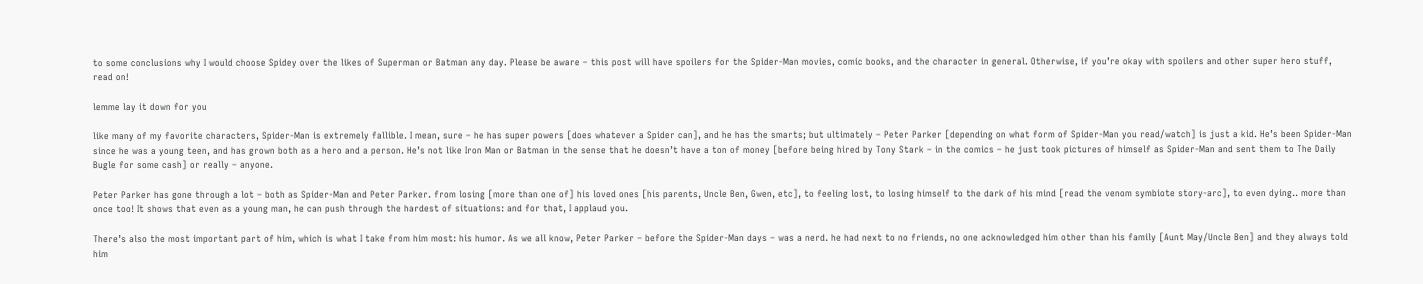to some conclusions why I would choose Spidey over the likes of Superman or Batman any day. Please be aware – this post will have spoilers for the Spider-Man movies, comic books, and the character in general. Otherwise, if you’re okay with spoilers and other super hero stuff, read on!

lemme lay it down for you

like many of my favorite characters, Spider-Man is extremely fallible. I mean, sure – he has super powers [does whatever a Spider can], and he has the smarts; but ultimately – Peter Parker [depending on what form of Spider-Man you read/watch] is just a kid. He’s been Spider-Man since he was a young teen, and has grown both as a hero and a person. He’s not like Iron Man or Batman in the sense that he doesn’t have a ton of money [before being hired by Tony Stark – in the comics – he just took pictures of himself as Spider-Man and sent them to The Daily Bugle for some cash] or really – anyone.

Peter Parker has gone through a lot – both as Spider-Man and Peter Parker. from losing [more than one of] his loved ones [his parents, Uncle Ben, Gwen, etc], to feeling lost, to losing himself to the dark of his mind [read the venom symbiote story-arc], to even dying.. more than once too! It shows that even as a young man, he can push through the hardest of situations: and for that, I applaud you.

There’s also the most important part of him, which is what I take from him most: his humor. As we all know, Peter Parker – before the Spider-Man days – was a nerd. he had next to no friends, no one acknowledged him other than his family [Aunt May/Uncle Ben] and they always told him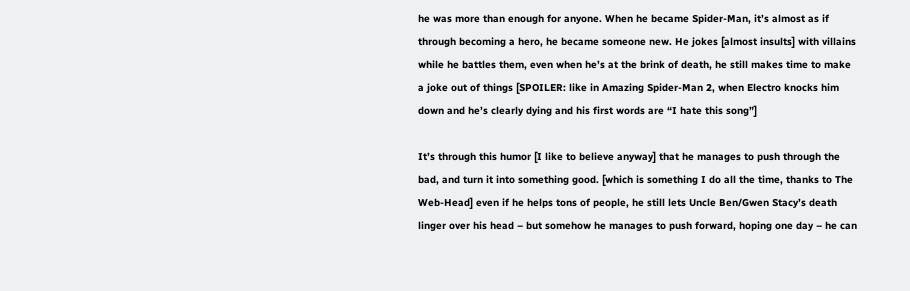he was more than enough for anyone. When he became Spider-Man, it’s almost as if through becoming a hero, he became someone new. He jokes [almost insults] with villains while he battles them, even when he’s at the brink of death, he still makes time to make a joke out of things [SPOILER: like in Amazing Spider-Man 2, when Electro knocks him down and he’s clearly dying and his first words are “I hate this song”]

It’s through this humor [I like to believe anyway] that he manages to push through the bad, and turn it into something good. [which is something I do all the time, thanks to The Web-Head] even if he helps tons of people, he still lets Uncle Ben/Gwen Stacy’s death linger over his head – but somehow he manages to push forward, hoping one day – he can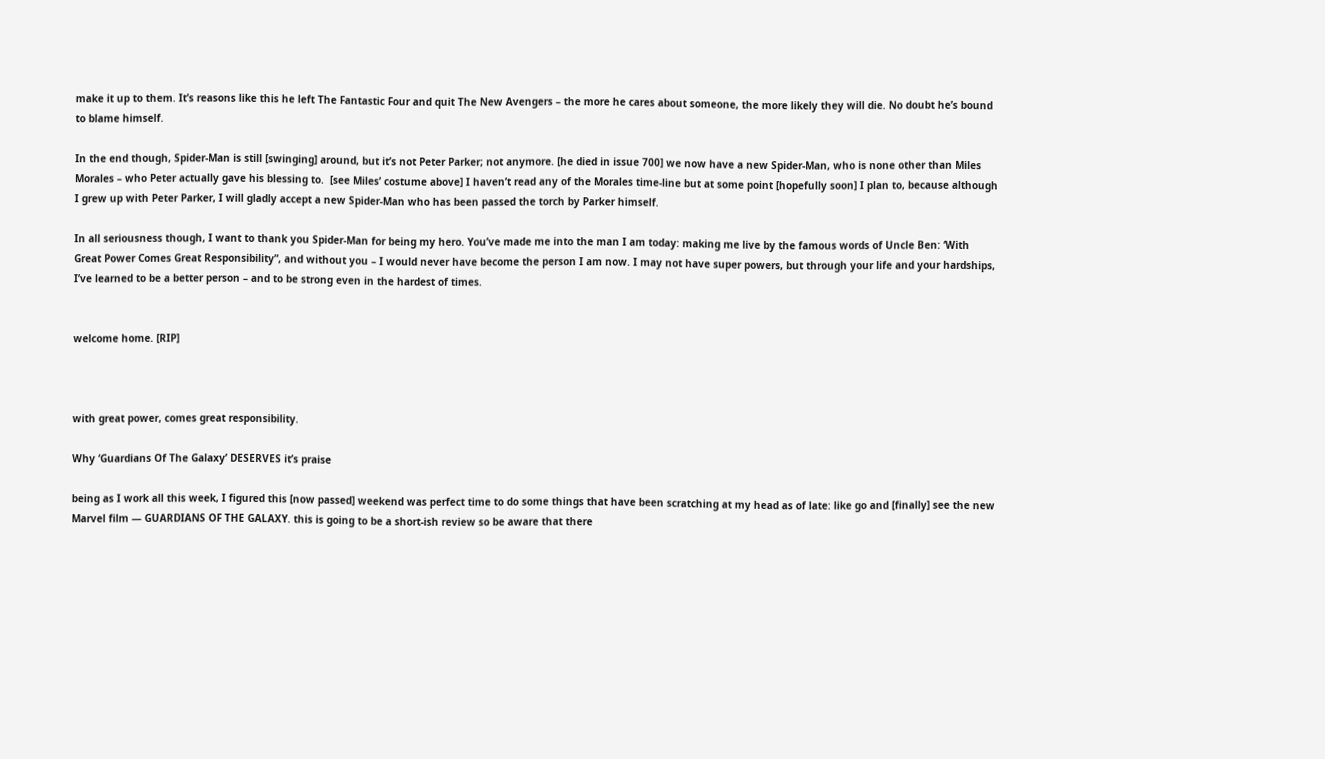make it up to them. It’s reasons like this he left The Fantastic Four and quit The New Avengers – the more he cares about someone, the more likely they will die. No doubt he’s bound to blame himself.

In the end though, Spider-Man is still [swinging] around, but it’s not Peter Parker; not anymore. [he died in issue 700] we now have a new Spider-Man, who is none other than Miles Morales – who Peter actually gave his blessing to.  [see Miles’ costume above] I haven’t read any of the Morales time-line but at some point [hopefully soon] I plan to, because although I grew up with Peter Parker, I will gladly accept a new Spider-Man who has been passed the torch by Parker himself.

In all seriousness though, I want to thank you Spider-Man for being my hero. You’ve made me into the man I am today: making me live by the famous words of Uncle Ben: ‘With Great Power Comes Great Responsibility”, and without you – I would never have become the person I am now. I may not have super powers, but through your life and your hardships, I’ve learned to be a better person – and to be strong even in the hardest of times.


welcome home. [RIP]



with great power, comes great responsibility.

Why ‘Guardians Of The Galaxy’ DESERVES it’s praise

being as I work all this week, I figured this [now passed] weekend was perfect time to do some things that have been scratching at my head as of late: like go and [finally] see the new Marvel film — GUARDIANS OF THE GALAXY. this is going to be a short-ish review so be aware that there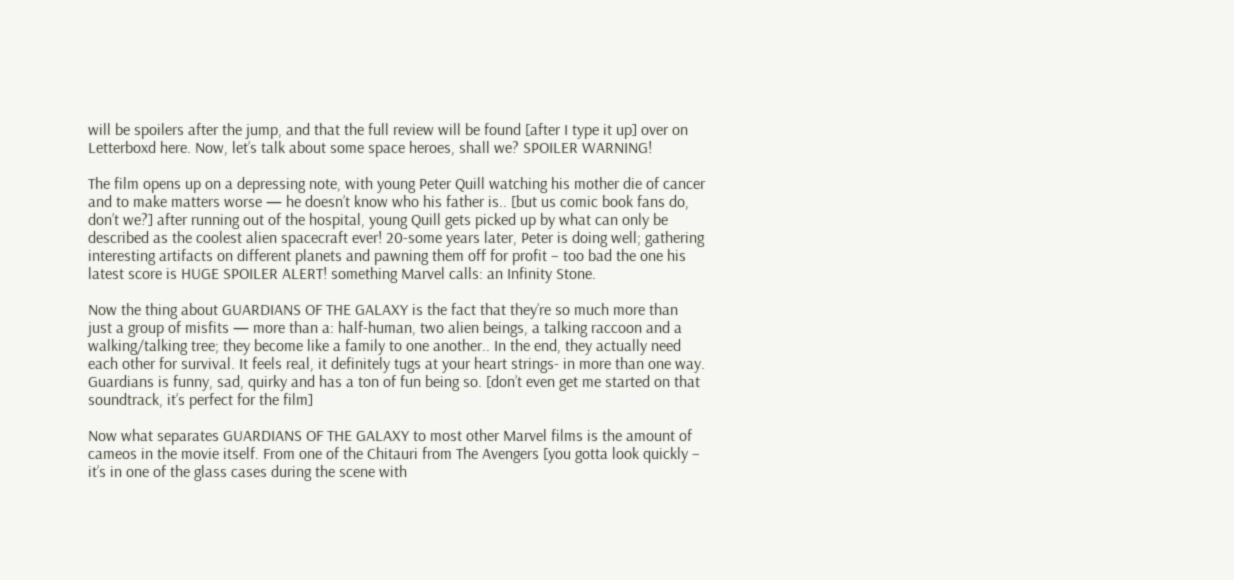will be spoilers after the jump, and that the full review will be found [after I type it up] over on Letterboxd here. Now, let’s talk about some space heroes, shall we? SPOILER WARNING!

The film opens up on a depressing note, with young Peter Quill watching his mother die of cancer and to make matters worse — he doesn’t know who his father is.. [but us comic book fans do, don’t we?] after running out of the hospital, young Quill gets picked up by what can only be described as the coolest alien spacecraft ever! 20-some years later, Peter is doing well; gathering interesting artifacts on different planets and pawning them off for profit – too bad the one his latest score is HUGE SPOILER ALERT! something Marvel calls: an Infinity Stone.

Now the thing about GUARDIANS OF THE GALAXY is the fact that they’re so much more than just a group of misfits — more than a: half-human, two alien beings, a talking raccoon and a walking/talking tree; they become like a family to one another.. In the end, they actually need each other for survival. It feels real, it definitely tugs at your heart strings- in more than one way. Guardians is funny, sad, quirky and has a ton of fun being so. [don’t even get me started on that soundtrack, it’s perfect for the film]

Now what separates GUARDIANS OF THE GALAXY to most other Marvel films is the amount of cameos in the movie itself. From one of the Chitauri from The Avengers [you gotta look quickly – it’s in one of the glass cases during the scene with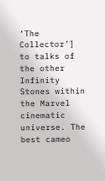‘The Collector’] to talks of the other Infinity Stones within the Marvel cinematic universe. The best cameo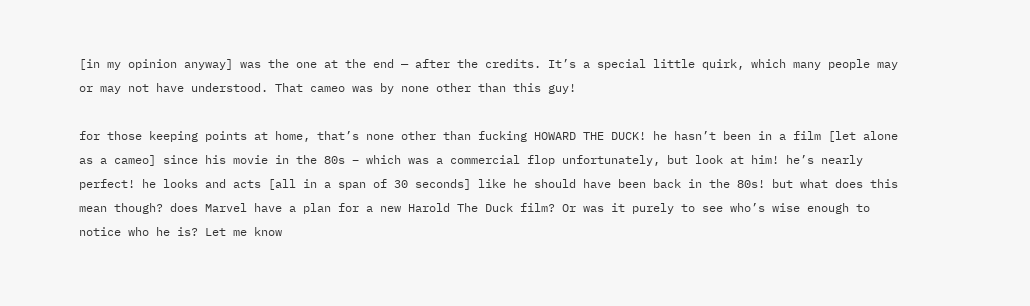[in my opinion anyway] was the one at the end — after the credits. It’s a special little quirk, which many people may or may not have understood. That cameo was by none other than this guy!

for those keeping points at home, that’s none other than fucking HOWARD THE DUCK! he hasn’t been in a film [let alone as a cameo] since his movie in the 80s – which was a commercial flop unfortunately, but look at him! he’s nearly perfect! he looks and acts [all in a span of 30 seconds] like he should have been back in the 80s! but what does this mean though? does Marvel have a plan for a new Harold The Duck film? Or was it purely to see who’s wise enough to notice who he is? Let me know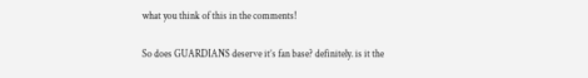what you think of this in the comments!

So does GUARDIANS deserve it’s fan base? definitely. is it the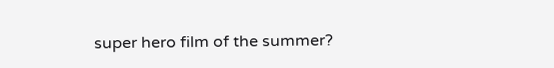super hero film of the summer?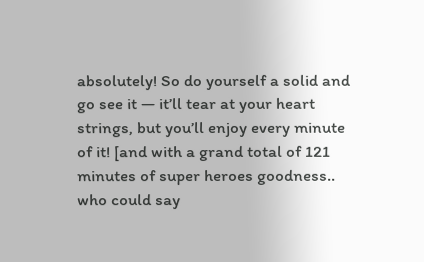absolutely! So do yourself a solid and go see it — it’ll tear at your heart strings, but you’ll enjoy every minute of it! [and with a grand total of 121 minutes of super heroes goodness.. who could say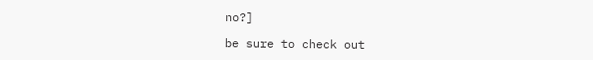no?]

be sure to check out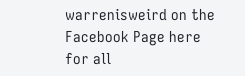warrenisweird on the Facebook Page here for all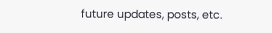future updates, posts, etc.